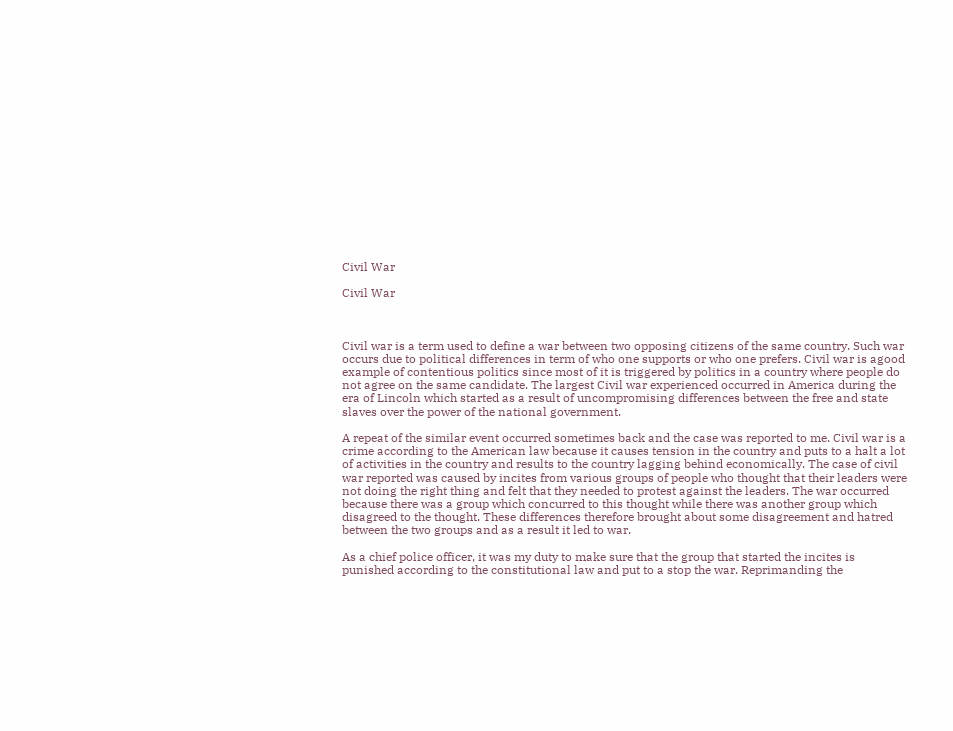Civil War

Civil War



Civil war is a term used to define a war between two opposing citizens of the same country. Such war occurs due to political differences in term of who one supports or who one prefers. Civil war is agood example of contentious politics since most of it is triggered by politics in a country where people do not agree on the same candidate. The largest Civil war experienced occurred in America during the era of Lincoln which started as a result of uncompromising differences between the free and state slaves over the power of the national government.

A repeat of the similar event occurred sometimes back and the case was reported to me. Civil war is a crime according to the American law because it causes tension in the country and puts to a halt a lot of activities in the country and results to the country lagging behind economically. The case of civil war reported was caused by incites from various groups of people who thought that their leaders were not doing the right thing and felt that they needed to protest against the leaders. The war occurred because there was a group which concurred to this thought while there was another group which disagreed to the thought. These differences therefore brought about some disagreement and hatred between the two groups and as a result it led to war.

As a chief police officer, it was my duty to make sure that the group that started the incites is punished according to the constitutional law and put to a stop the war. Reprimanding the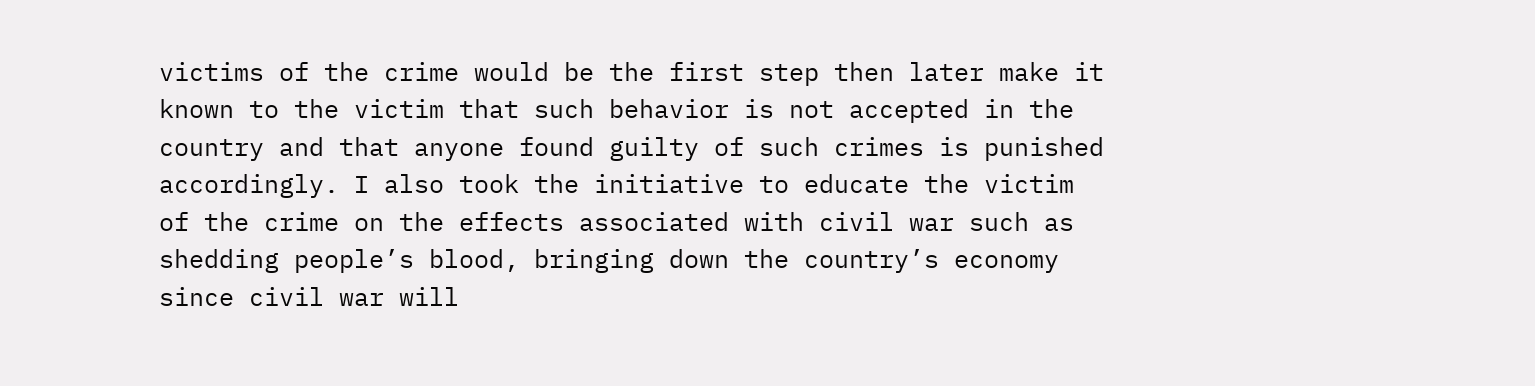victims of the crime would be the first step then later make it known to the victim that such behavior is not accepted in the country and that anyone found guilty of such crimes is punished accordingly. I also took the initiative to educate the victim of the crime on the effects associated with civil war such as shedding people’s blood, bringing down the country’s economy since civil war will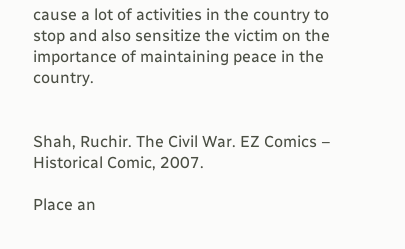cause a lot of activities in the country to stop and also sensitize the victim on the importance of maintaining peace in the country.


Shah, Ruchir. The Civil War. EZ Comics – Historical Comic, 2007.

Place an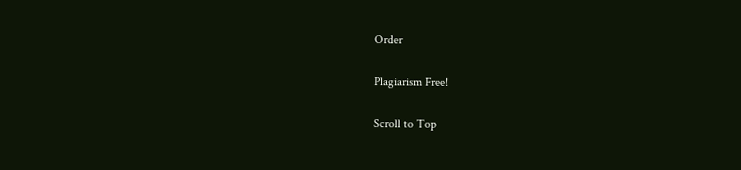Order

Plagiarism Free!

Scroll to Top